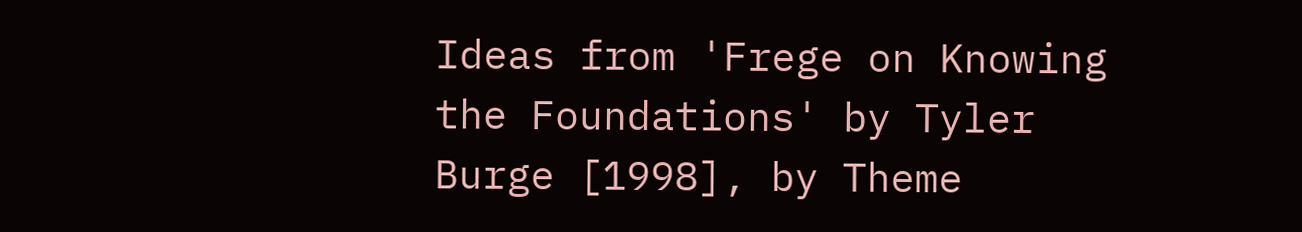Ideas from 'Frege on Knowing the Foundations' by Tyler Burge [1998], by Theme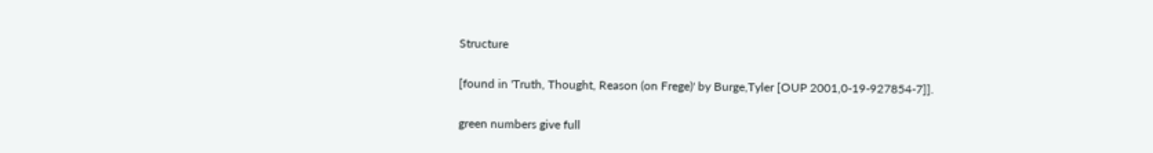Structure

[found in 'Truth, Thought, Reason (on Frege)' by Burge,Tyler [OUP 2001,0-19-927854-7]].

green numbers give full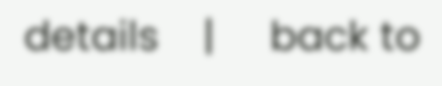details    |     back to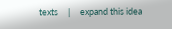texts     |     expand this idea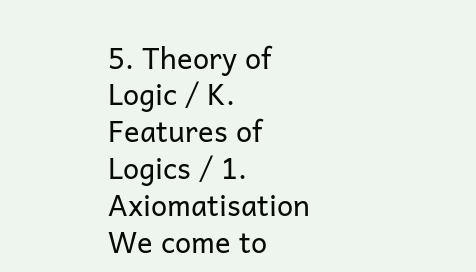5. Theory of Logic / K. Features of Logics / 1. Axiomatisation
We come to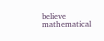believe mathematical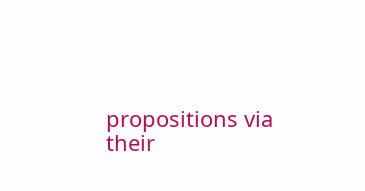propositions via their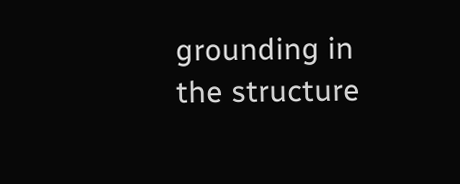grounding in the structure